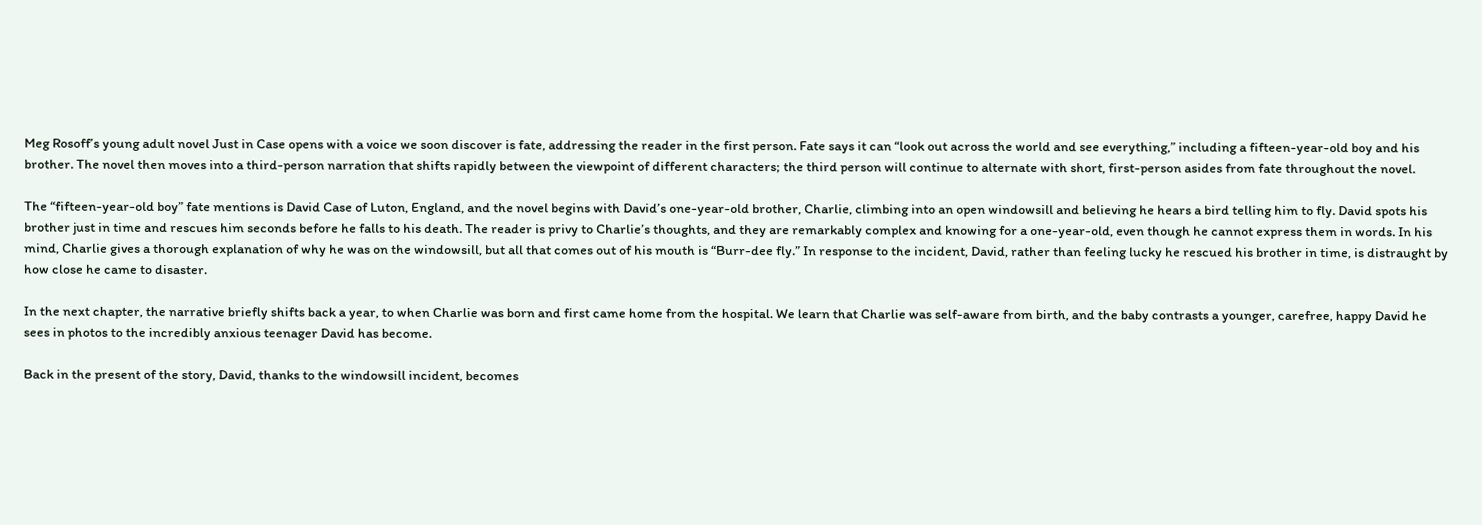Meg Rosoff’s young adult novel Just in Case opens with a voice we soon discover is fate, addressing the reader in the first person. Fate says it can “look out across the world and see everything,” including a fifteen-year-old boy and his brother. The novel then moves into a third-person narration that shifts rapidly between the viewpoint of different characters; the third person will continue to alternate with short, first-person asides from fate throughout the novel.

The “fifteen-year-old boy” fate mentions is David Case of Luton, England, and the novel begins with David’s one-year-old brother, Charlie, climbing into an open windowsill and believing he hears a bird telling him to fly. David spots his brother just in time and rescues him seconds before he falls to his death. The reader is privy to Charlie’s thoughts, and they are remarkably complex and knowing for a one-year-old, even though he cannot express them in words. In his mind, Charlie gives a thorough explanation of why he was on the windowsill, but all that comes out of his mouth is “Burr-dee fly.” In response to the incident, David, rather than feeling lucky he rescued his brother in time, is distraught by how close he came to disaster.

In the next chapter, the narrative briefly shifts back a year, to when Charlie was born and first came home from the hospital. We learn that Charlie was self-aware from birth, and the baby contrasts a younger, carefree, happy David he sees in photos to the incredibly anxious teenager David has become.

Back in the present of the story, David, thanks to the windowsill incident, becomes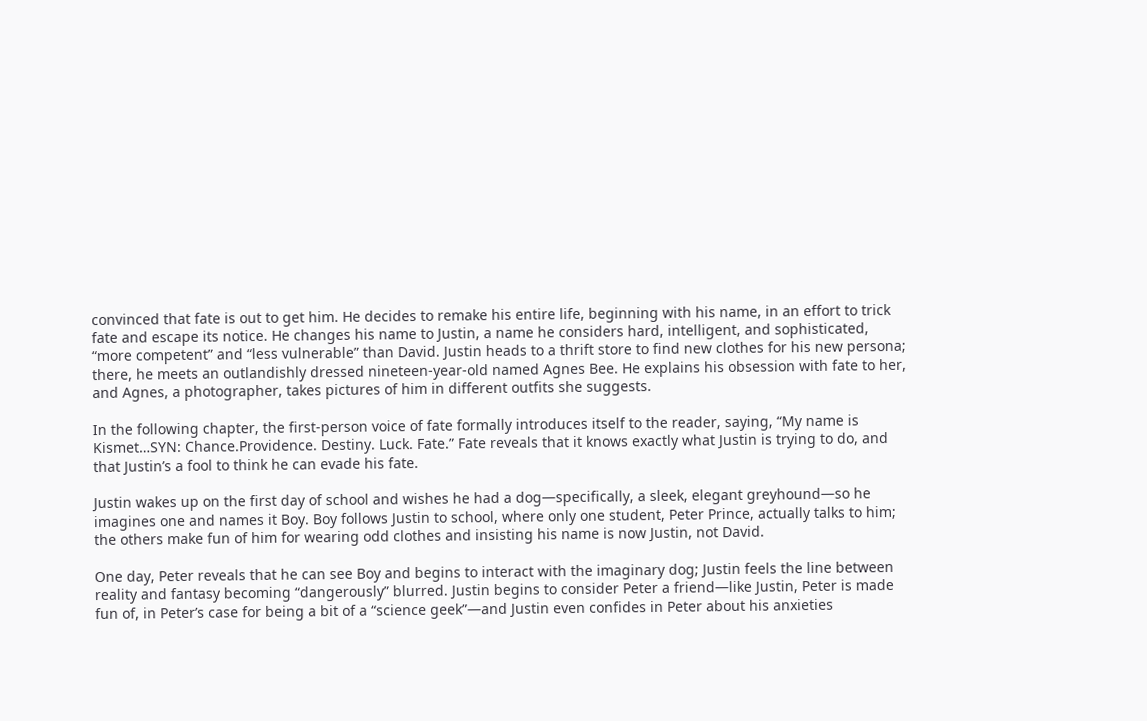convinced that fate is out to get him. He decides to remake his entire life, beginning with his name, in an effort to trick fate and escape its notice. He changes his name to Justin, a name he considers hard, intelligent, and sophisticated, “more competent” and “less vulnerable” than David. Justin heads to a thrift store to find new clothes for his new persona; there, he meets an outlandishly dressed nineteen-year-old named Agnes Bee. He explains his obsession with fate to her, and Agnes, a photographer, takes pictures of him in different outfits she suggests.

In the following chapter, the first-person voice of fate formally introduces itself to the reader, saying, “My name is Kismet…SYN: Chance.Providence. Destiny. Luck. Fate.” Fate reveals that it knows exactly what Justin is trying to do, and that Justin’s a fool to think he can evade his fate.

Justin wakes up on the first day of school and wishes he had a dog—specifically, a sleek, elegant greyhound—so he imagines one and names it Boy. Boy follows Justin to school, where only one student, Peter Prince, actually talks to him; the others make fun of him for wearing odd clothes and insisting his name is now Justin, not David.

One day, Peter reveals that he can see Boy and begins to interact with the imaginary dog; Justin feels the line between reality and fantasy becoming “dangerously” blurred. Justin begins to consider Peter a friend—like Justin, Peter is made fun of, in Peter’s case for being a bit of a “science geek”—and Justin even confides in Peter about his anxieties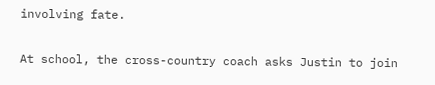involving fate.

At school, the cross-country coach asks Justin to join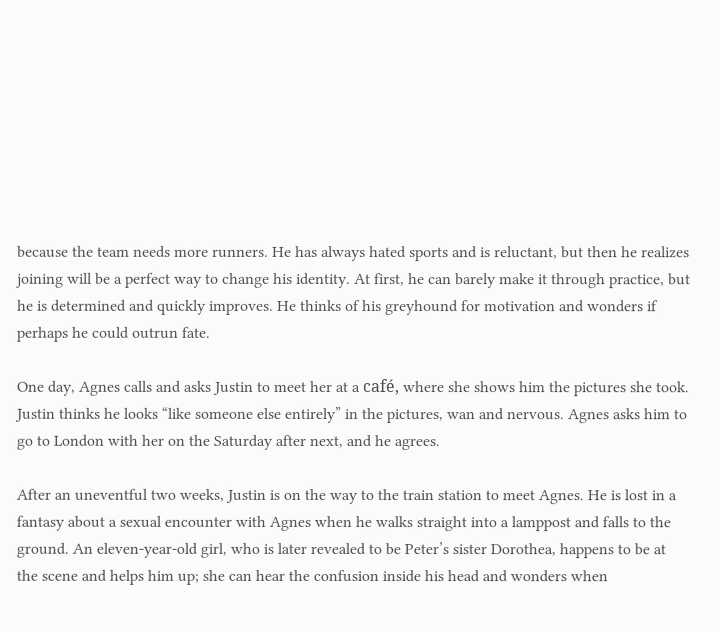because the team needs more runners. He has always hated sports and is reluctant, but then he realizes joining will be a perfect way to change his identity. At first, he can barely make it through practice, but he is determined and quickly improves. He thinks of his greyhound for motivation and wonders if perhaps he could outrun fate.

One day, Agnes calls and asks Justin to meet her at a café, where she shows him the pictures she took. Justin thinks he looks “like someone else entirely” in the pictures, wan and nervous. Agnes asks him to go to London with her on the Saturday after next, and he agrees.

After an uneventful two weeks, Justin is on the way to the train station to meet Agnes. He is lost in a fantasy about a sexual encounter with Agnes when he walks straight into a lamppost and falls to the ground. An eleven-year-old girl, who is later revealed to be Peter’s sister Dorothea, happens to be at the scene and helps him up; she can hear the confusion inside his head and wonders when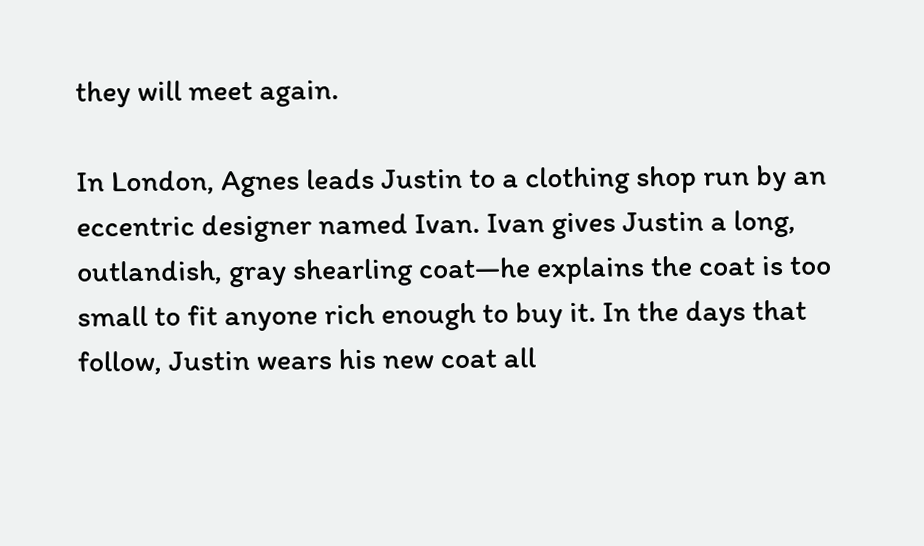they will meet again.

In London, Agnes leads Justin to a clothing shop run by an eccentric designer named Ivan. Ivan gives Justin a long, outlandish, gray shearling coat—he explains the coat is too small to fit anyone rich enough to buy it. In the days that follow, Justin wears his new coat all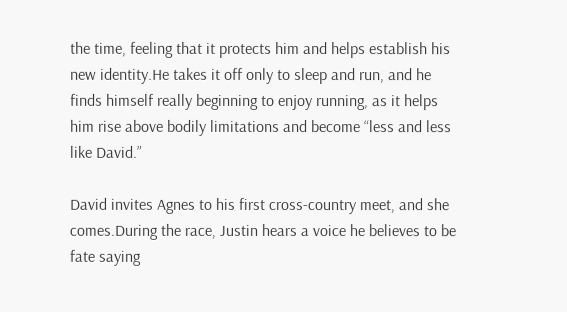the time, feeling that it protects him and helps establish his new identity.He takes it off only to sleep and run, and he finds himself really beginning to enjoy running, as it helps him rise above bodily limitations and become “less and less like David.”

David invites Agnes to his first cross-country meet, and she comes.During the race, Justin hears a voice he believes to be fate saying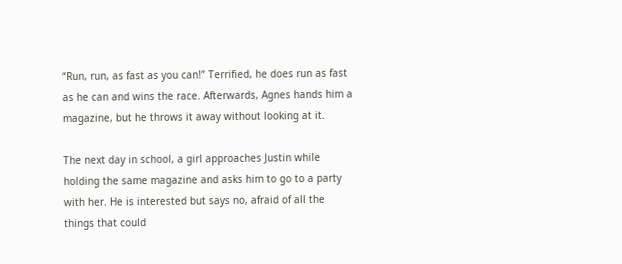“Run, run, as fast as you can!” Terrified, he does run as fast as he can and wins the race. Afterwards, Agnes hands him a magazine, but he throws it away without looking at it.

The next day in school, a girl approaches Justin while holding the same magazine and asks him to go to a party with her. He is interested but says no, afraid of all the things that could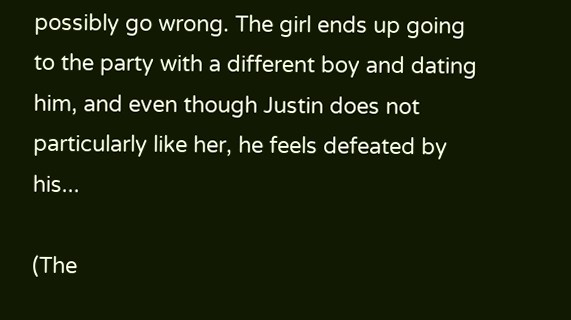possibly go wrong. The girl ends up going to the party with a different boy and dating him, and even though Justin does not particularly like her, he feels defeated by his...

(The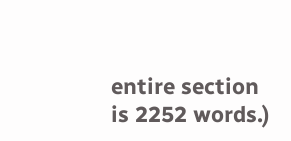entire section is 2252 words.)